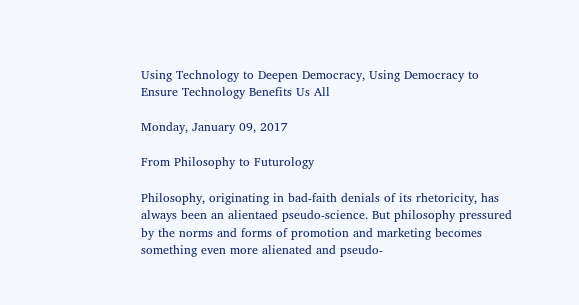Using Technology to Deepen Democracy, Using Democracy to Ensure Technology Benefits Us All

Monday, January 09, 2017

From Philosophy to Futurology

Philosophy, originating in bad-faith denials of its rhetoricity, has always been an alientaed pseudo-science. But philosophy pressured by the norms and forms of promotion and marketing becomes something even more alienated and pseudo-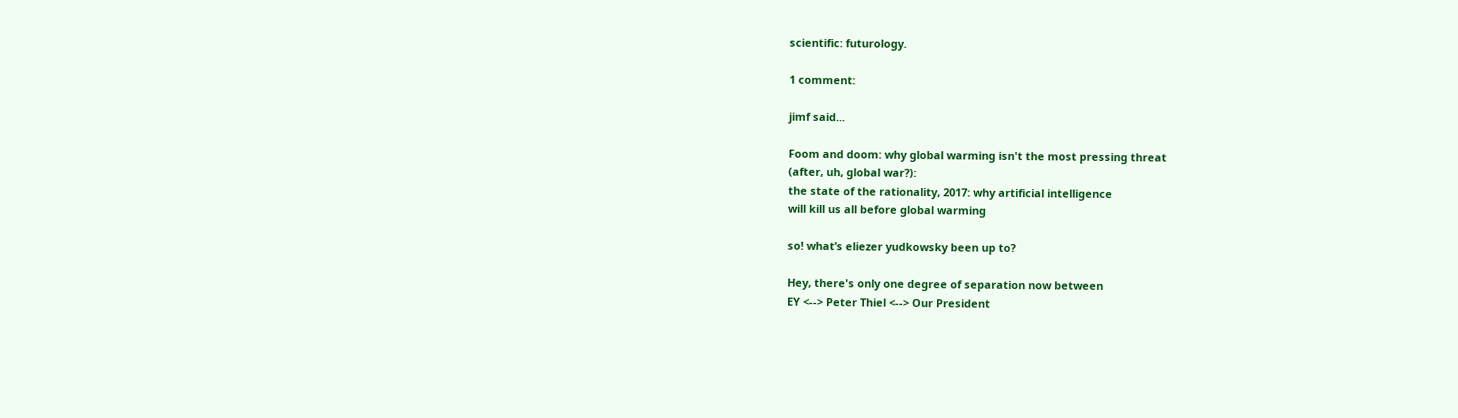scientific: futurology.

1 comment:

jimf said...

Foom and doom: why global warming isn't the most pressing threat
(after, uh, global war?):
the state of the rationality, 2017: why artificial intelligence
will kill us all before global warming

so! what’s eliezer yudkowsky been up to?

Hey, there's only one degree of separation now between
EY <--> Peter Thiel <--> Our President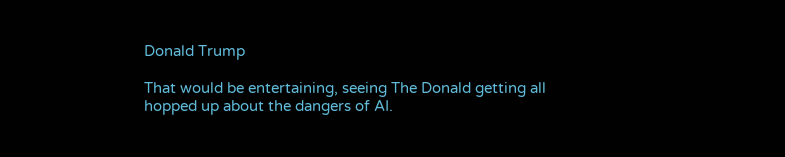Donald Trump

That would be entertaining, seeing The Donald getting all
hopped up about the dangers of AI.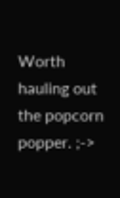Worth hauling out the popcorn popper. ;->